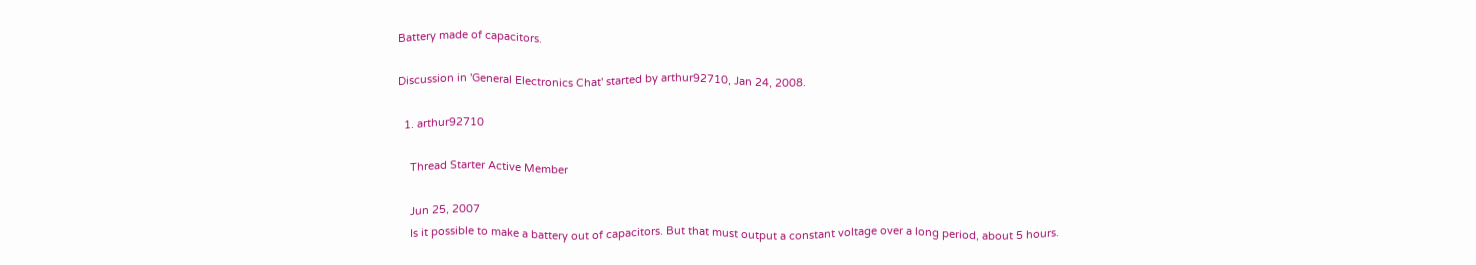Battery made of capacitors.

Discussion in 'General Electronics Chat' started by arthur92710, Jan 24, 2008.

  1. arthur92710

    Thread Starter Active Member

    Jun 25, 2007
    Is it possible to make a battery out of capacitors. But that must output a constant voltage over a long period, about 5 hours.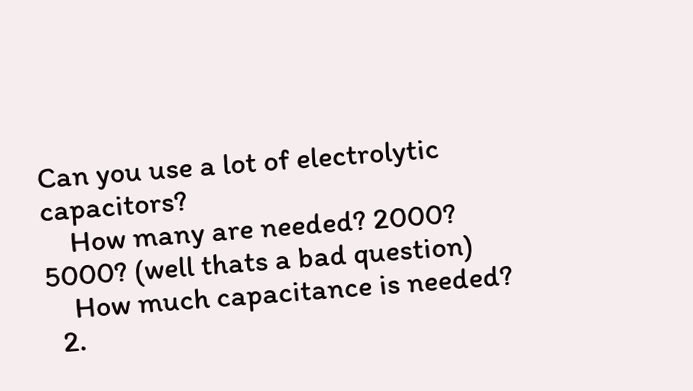Can you use a lot of electrolytic capacitors?
    How many are needed? 2000? 5000? (well thats a bad question)
    How much capacitance is needed?
  2.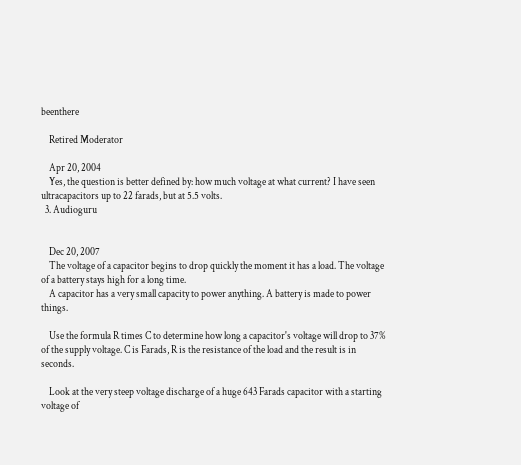beenthere

    Retired Moderator

    Apr 20, 2004
    Yes, the question is better defined by: how much voltage at what current? I have seen ultracapacitors up to 22 farads, but at 5.5 volts.
  3. Audioguru


    Dec 20, 2007
    The voltage of a capacitor begins to drop quickly the moment it has a load. The voltage of a battery stays high for a long time.
    A capacitor has a very small capacity to power anything. A battery is made to power things.

    Use the formula R times C to determine how long a capacitor's voltage will drop to 37% of the supply voltage. C is Farads, R is the resistance of the load and the result is in seconds.

    Look at the very steep voltage discharge of a huge 643 Farads capacitor with a starting voltage of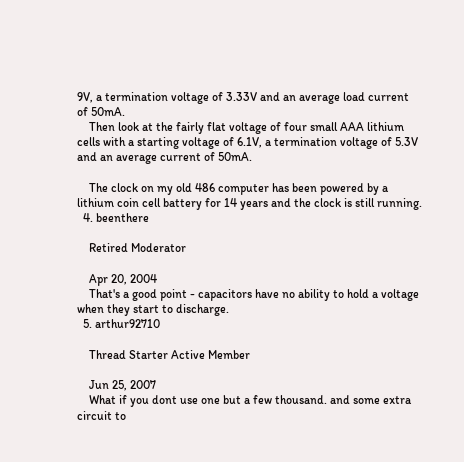9V, a termination voltage of 3.33V and an average load current of 50mA.
    Then look at the fairly flat voltage of four small AAA lithium cells with a starting voltage of 6.1V, a termination voltage of 5.3V and an average current of 50mA.

    The clock on my old 486 computer has been powered by a lithium coin cell battery for 14 years and the clock is still running.
  4. beenthere

    Retired Moderator

    Apr 20, 2004
    That's a good point - capacitors have no ability to hold a voltage when they start to discharge.
  5. arthur92710

    Thread Starter Active Member

    Jun 25, 2007
    What if you dont use one but a few thousand. and some extra circuit to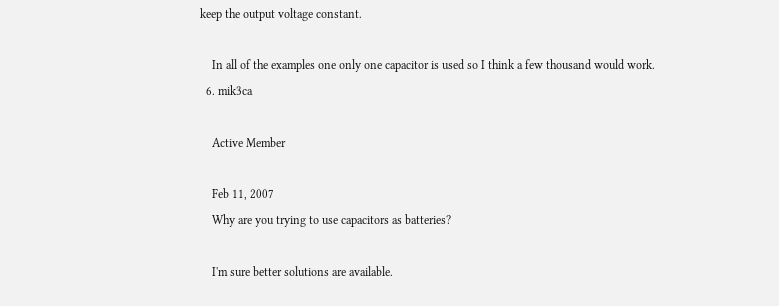keep the output voltage constant.

    In all of the examples one only one capacitor is used so I think a few thousand would work.
  6. mik3ca

    Active Member

    Feb 11, 2007
    Why are you trying to use capacitors as batteries?

    I'm sure better solutions are available.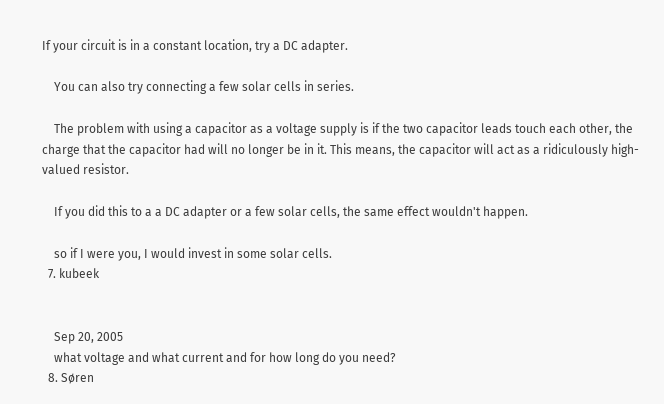If your circuit is in a constant location, try a DC adapter.

    You can also try connecting a few solar cells in series.

    The problem with using a capacitor as a voltage supply is if the two capacitor leads touch each other, the charge that the capacitor had will no longer be in it. This means, the capacitor will act as a ridiculously high-valued resistor.

    If you did this to a a DC adapter or a few solar cells, the same effect wouldn't happen.

    so if I were you, I would invest in some solar cells.
  7. kubeek


    Sep 20, 2005
    what voltage and what current and for how long do you need?
  8. Søren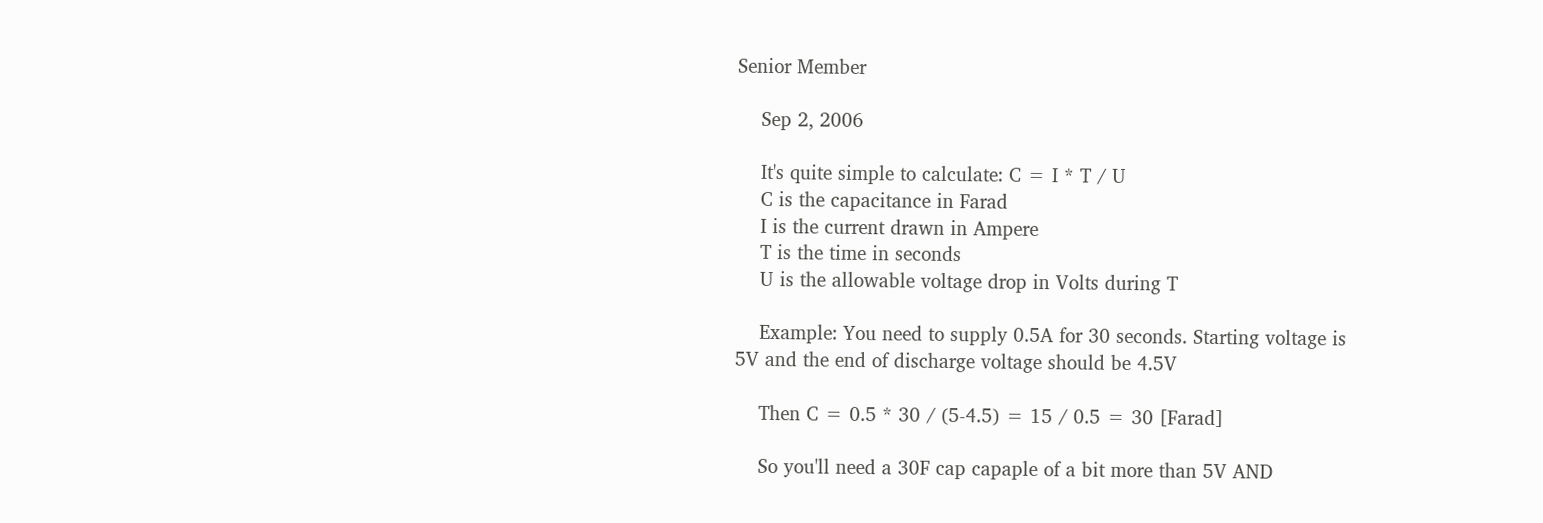Senior Member

    Sep 2, 2006

    It's quite simple to calculate: C = I * T / U
    C is the capacitance in Farad
    I is the current drawn in Ampere
    T is the time in seconds
    U is the allowable voltage drop in Volts during T

    Example: You need to supply 0.5A for 30 seconds. Starting voltage is 5V and the end of discharge voltage should be 4.5V

    Then C = 0.5 * 30 / (5-4.5) = 15 / 0.5 = 30 [Farad]

    So you'll need a 30F cap capaple of a bit more than 5V AND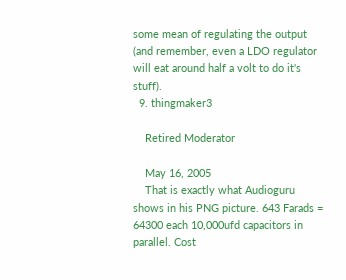some mean of regulating the output (and remember, even a LDO regulator will eat around half a volt to do it's stuff).
  9. thingmaker3

    Retired Moderator

    May 16, 2005
    That is exactly what Audioguru shows in his PNG picture. 643 Farads = 64300 each 10,000ufd capacitors in parallel. Cost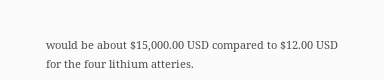would be about $15,000.00 USD compared to $12.00 USD for the four lithium atteries.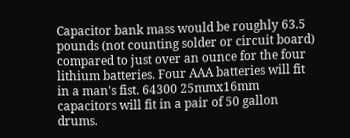Capacitor bank mass would be roughly 63.5 pounds (not counting solder or circuit board) compared to just over an ounce for the four lithium batteries. Four AAA batteries will fit in a man's fist. 64300 25mmx16mm capacitors will fit in a pair of 50 gallon drums.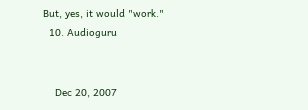But, yes, it would "work."
  10. Audioguru


    Dec 20, 2007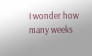I wonder how many weeks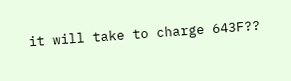it will take to charge 643F??